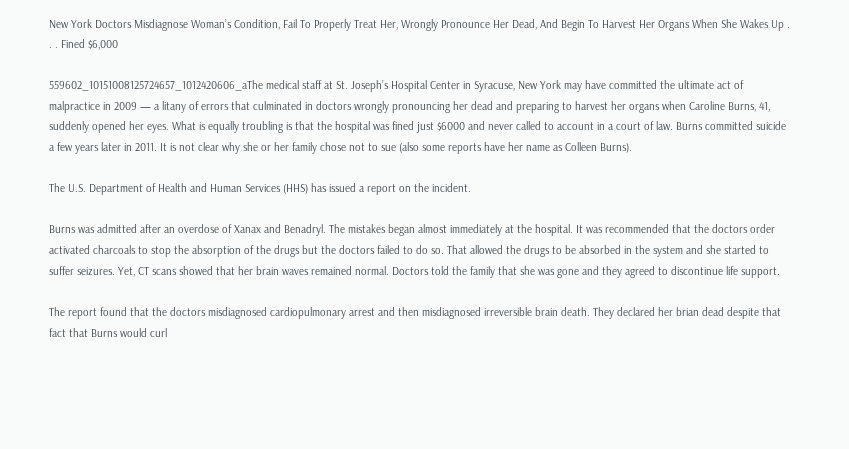New York Doctors Misdiagnose Woman’s Condition, Fail To Properly Treat Her, Wrongly Pronounce Her Dead, And Begin To Harvest Her Organs When She Wakes Up . . . Fined $6,000

559602_10151008125724657_1012420606_aThe medical staff at St. Joseph’s Hospital Center in Syracuse, New York may have committed the ultimate act of malpractice in 2009 — a litany of errors that culminated in doctors wrongly pronouncing her dead and preparing to harvest her organs when Caroline Burns, 41, suddenly opened her eyes. What is equally troubling is that the hospital was fined just $6000 and never called to account in a court of law. Burns committed suicide a few years later in 2011. It is not clear why she or her family chose not to sue (also some reports have her name as Colleen Burns).

The U.S. Department of Health and Human Services (HHS) has issued a report on the incident.

Burns was admitted after an overdose of Xanax and Benadryl. The mistakes began almost immediately at the hospital. It was recommended that the doctors order activated charcoals to stop the absorption of the drugs but the doctors failed to do so. That allowed the drugs to be absorbed in the system and she started to suffer seizures. Yet, CT scans showed that her brain waves remained normal. Doctors told the family that she was gone and they agreed to discontinue life support.

The report found that the doctors misdiagnosed cardiopulmonary arrest and then misdiagnosed irreversible brain death. They declared her brian dead despite that fact that Burns would curl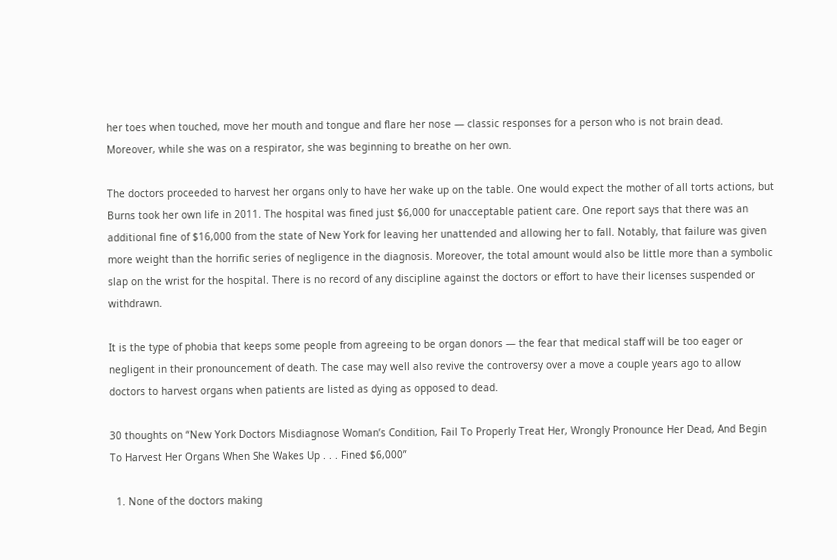her toes when touched, move her mouth and tongue and flare her nose — classic responses for a person who is not brain dead. Moreover, while she was on a respirator, she was beginning to breathe on her own.

The doctors proceeded to harvest her organs only to have her wake up on the table. One would expect the mother of all torts actions, but Burns took her own life in 2011. The hospital was fined just $6,000 for unacceptable patient care. One report says that there was an additional fine of $16,000 from the state of New York for leaving her unattended and allowing her to fall. Notably, that failure was given more weight than the horrific series of negligence in the diagnosis. Moreover, the total amount would also be little more than a symbolic slap on the wrist for the hospital. There is no record of any discipline against the doctors or effort to have their licenses suspended or withdrawn.

It is the type of phobia that keeps some people from agreeing to be organ donors — the fear that medical staff will be too eager or negligent in their pronouncement of death. The case may well also revive the controversy over a move a couple years ago to allow doctors to harvest organs when patients are listed as dying as opposed to dead.

30 thoughts on “New York Doctors Misdiagnose Woman’s Condition, Fail To Properly Treat Her, Wrongly Pronounce Her Dead, And Begin To Harvest Her Organs When She Wakes Up . . . Fined $6,000”

  1. None of the doctors making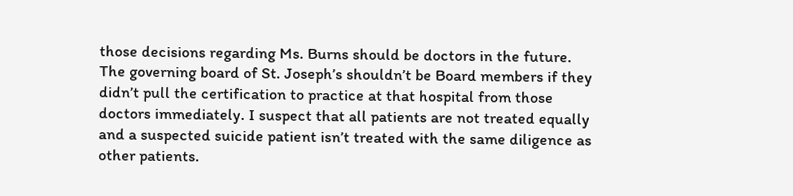those decisions regarding Ms. Burns should be doctors in the future. The governing board of St. Joseph’s shouldn’t be Board members if they didn’t pull the certification to practice at that hospital from those doctors immediately. I suspect that all patients are not treated equally and a suspected suicide patient isn’t treated with the same diligence as other patients.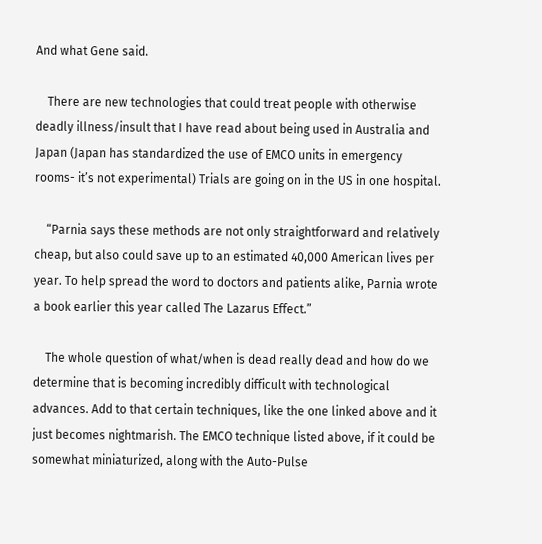And what Gene said.

    There are new technologies that could treat people with otherwise deadly illness/insult that I have read about being used in Australia and Japan (Japan has standardized the use of EMCO units in emergency rooms- it’s not experimental) Trials are going on in the US in one hospital.

    “Parnia says these methods are not only straightforward and relatively cheap, but also could save up to an estimated 40,000 American lives per year. To help spread the word to doctors and patients alike, Parnia wrote a book earlier this year called The Lazarus Effect.”

    The whole question of what/when is dead really dead and how do we determine that is becoming incredibly difficult with technological advances. Add to that certain techniques, like the one linked above and it just becomes nightmarish. The EMCO technique listed above, if it could be somewhat miniaturized, along with the Auto-Pulse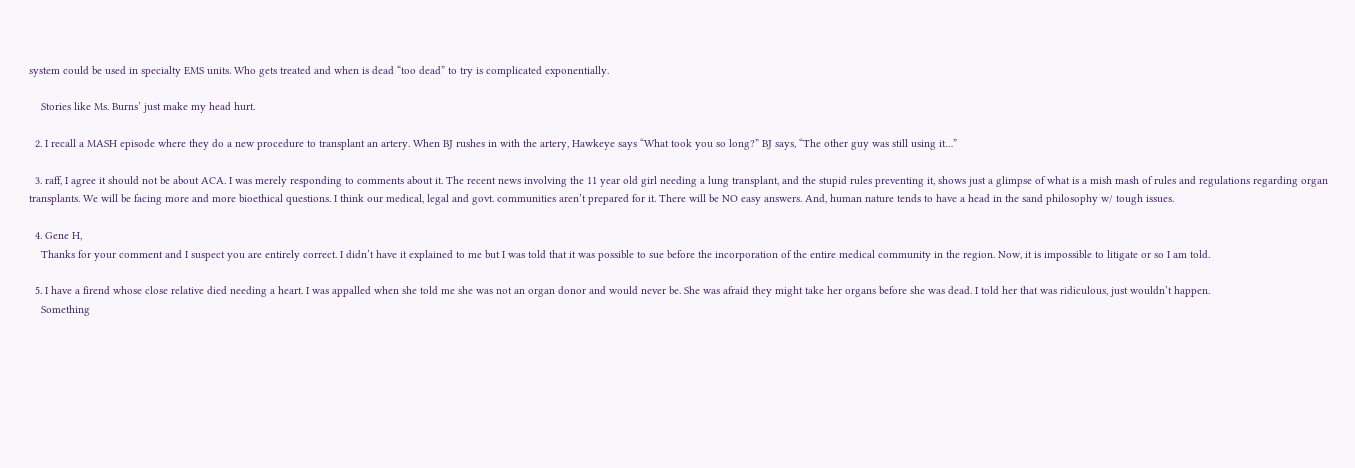system could be used in specialty EMS units. Who gets treated and when is dead “too dead” to try is complicated exponentially.

    Stories like Ms. Burns’ just make my head hurt.

  2. I recall a MASH episode where they do a new procedure to transplant an artery. When BJ rushes in with the artery, Hawkeye says “What took you so long?” BJ says, “The other guy was still using it…”

  3. raff, I agree it should not be about ACA. I was merely responding to comments about it. The recent news involving the 11 year old girl needing a lung transplant, and the stupid rules preventing it, shows just a glimpse of what is a mish mash of rules and regulations regarding organ transplants. We will be facing more and more bioethical questions. I think our medical, legal and govt. communities aren’t prepared for it. There will be NO easy answers. And, human nature tends to have a head in the sand philosophy w/ tough issues.

  4. Gene H,
    Thanks for your comment and I suspect you are entirely correct. I didn’t have it explained to me but I was told that it was possible to sue before the incorporation of the entire medical community in the region. Now, it is impossible to litigate or so I am told.

  5. I have a firend whose close relative died needing a heart. I was appalled when she told me she was not an organ donor and would never be. She was afraid they might take her organs before she was dead. I told her that was ridiculous, just wouldn’t happen.
    Something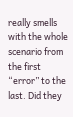really smells with the whole scenario from the first “error” to the last. Did they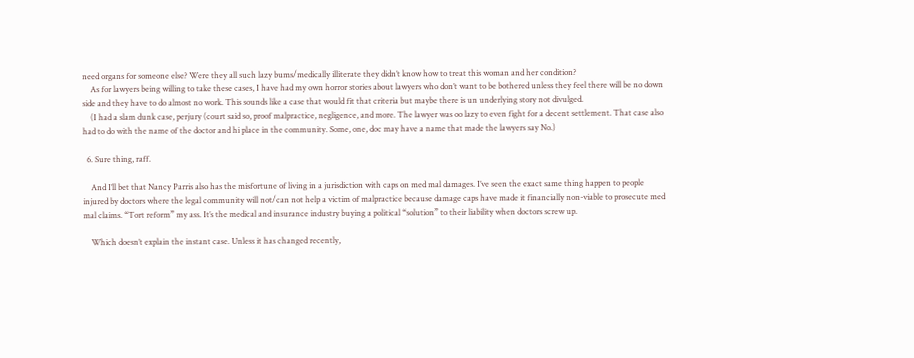need organs for someone else? Were they all such lazy bums/medically illiterate they didn’t know how to treat this woman and her condition?
    As for lawyers being willing to take these cases, I have had my own horror stories about lawyers who don’t want to be bothered unless they feel there will be no down side and they have to do almost no work. This sounds like a case that would fit that criteria but maybe there is un underlying story not divulged.
    (I had a slam dunk case, perjury (court said so, proof malpractice, negligence, and more. The lawyer was oo lazy to even fight for a decent settlement. That case also had to do with the name of the doctor and hi place in the community. Some, one, doc may have a name that made the lawyers say No.)

  6. Sure thing, raff.

    And I’ll bet that Nancy Parris also has the misfortune of living in a jurisdiction with caps on med mal damages. I’ve seen the exact same thing happen to people injured by doctors where the legal community will not/can not help a victim of malpractice because damage caps have made it financially non-viable to prosecute med mal claims. “Tort reform” my ass. It’s the medical and insurance industry buying a political “solution” to their liability when doctors screw up.

    Which doesn’t explain the instant case. Unless it has changed recently,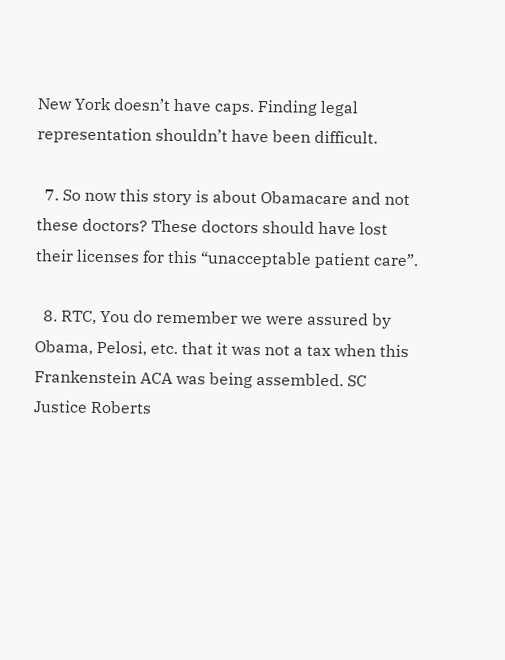New York doesn’t have caps. Finding legal representation shouldn’t have been difficult.

  7. So now this story is about Obamacare and not these doctors? These doctors should have lost their licenses for this “unacceptable patient care”.

  8. RTC, You do remember we were assured by Obama, Pelosi, etc. that it was not a tax when this Frankenstein ACA was being assembled. SC Justice Roberts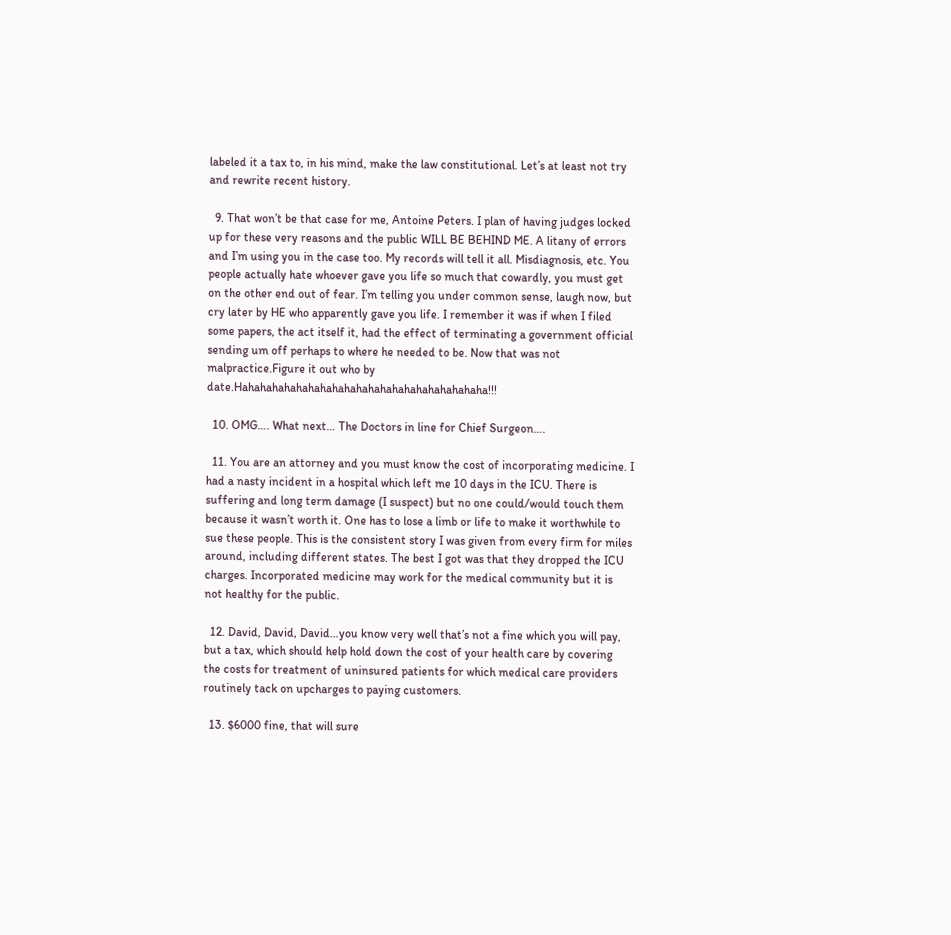labeled it a tax to, in his mind, make the law constitutional. Let’s at least not try and rewrite recent history.

  9. That won’t be that case for me, Antoine Peters. I plan of having judges locked up for these very reasons and the public WILL BE BEHIND ME. A litany of errors and I’m using you in the case too. My records will tell it all. Misdiagnosis, etc. You people actually hate whoever gave you life so much that cowardly, you must get on the other end out of fear. I’m telling you under common sense, laugh now, but cry later by HE who apparently gave you life. I remember it was if when I filed some papers, the act itself it, had the effect of terminating a government official sending um off perhaps to where he needed to be. Now that was not malpractice.Figure it out who by date.Hahahahahahahahahahahahahahahahahahahahaha!!!

  10. OMG…. What next… The Doctors in line for Chief Surgeon….

  11. You are an attorney and you must know the cost of incorporating medicine. I had a nasty incident in a hospital which left me 10 days in the ICU. There is suffering and long term damage (I suspect) but no one could/would touch them because it wasn’t worth it. One has to lose a limb or life to make it worthwhile to sue these people. This is the consistent story I was given from every firm for miles around, including different states. The best I got was that they dropped the ICU charges. Incorporated medicine may work for the medical community but it is not healthy for the public.

  12. David, David, David…you know very well that’s not a fine which you will pay, but a tax, which should help hold down the cost of your health care by covering the costs for treatment of uninsured patients for which medical care providers routinely tack on upcharges to paying customers.

  13. $6000 fine, that will sure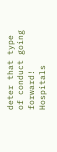deter that type of conduct going forward! Hospitals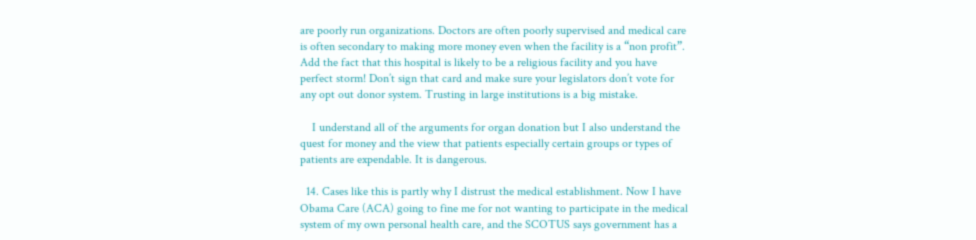are poorly run organizations. Doctors are often poorly supervised and medical care is often secondary to making more money even when the facility is a “non profit”. Add the fact that this hospital is likely to be a religious facility and you have perfect storm! Don’t sign that card and make sure your legislators don’t vote for any opt out donor system. Trusting in large institutions is a big mistake.

    I understand all of the arguments for organ donation but I also understand the quest for money and the view that patients especially certain groups or types of patients are expendable. It is dangerous.

  14. Cases like this is partly why I distrust the medical establishment. Now I have Obama Care (ACA) going to fine me for not wanting to participate in the medical system of my own personal health care, and the SCOTUS says government has a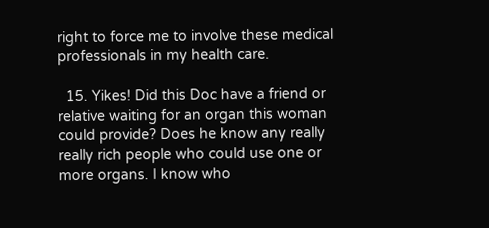right to force me to involve these medical professionals in my health care.

  15. Yikes! Did this Doc have a friend or relative waiting for an organ this woman could provide? Does he know any really really rich people who could use one or more organs. I know who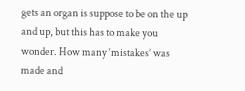gets an organ is suppose to be on the up and up, but this has to make you wonder. How many ‘mistakes’ was made and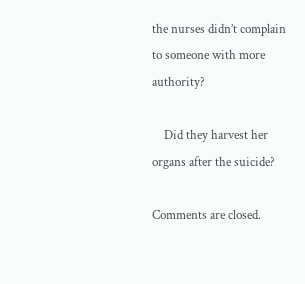the nurses didn’t complain to someone with more authority?

    Did they harvest her organs after the suicide?

Comments are closed.